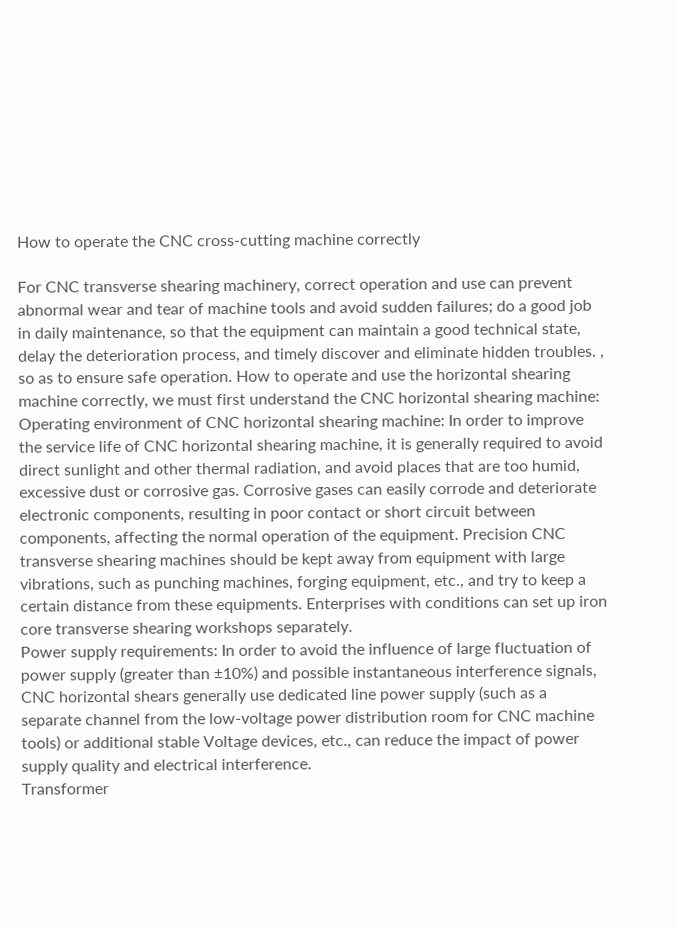How to operate the CNC cross-cutting machine correctly

For CNC transverse shearing machinery, correct operation and use can prevent abnormal wear and tear of machine tools and avoid sudden failures; do a good job in daily maintenance, so that the equipment can maintain a good technical state, delay the deterioration process, and timely discover and eliminate hidden troubles. , so as to ensure safe operation. How to operate and use the horizontal shearing machine correctly, we must first understand the CNC horizontal shearing machine:
Operating environment of CNC horizontal shearing machine: In order to improve the service life of CNC horizontal shearing machine, it is generally required to avoid direct sunlight and other thermal radiation, and avoid places that are too humid, excessive dust or corrosive gas. Corrosive gases can easily corrode and deteriorate electronic components, resulting in poor contact or short circuit between components, affecting the normal operation of the equipment. Precision CNC transverse shearing machines should be kept away from equipment with large vibrations, such as punching machines, forging equipment, etc., and try to keep a certain distance from these equipments. Enterprises with conditions can set up iron core transverse shearing workshops separately.
Power supply requirements: In order to avoid the influence of large fluctuation of power supply (greater than ±10%) and possible instantaneous interference signals, CNC horizontal shears generally use dedicated line power supply (such as a separate channel from the low-voltage power distribution room for CNC machine tools) or additional stable Voltage devices, etc., can reduce the impact of power supply quality and electrical interference.
Transformer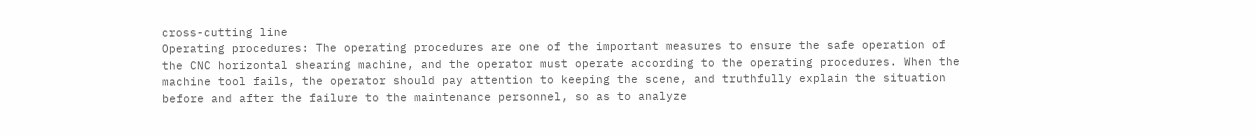cross-cutting line
Operating procedures: The operating procedures are one of the important measures to ensure the safe operation of the CNC horizontal shearing machine, and the operator must operate according to the operating procedures. When the machine tool fails, the operator should pay attention to keeping the scene, and truthfully explain the situation before and after the failure to the maintenance personnel, so as to analyze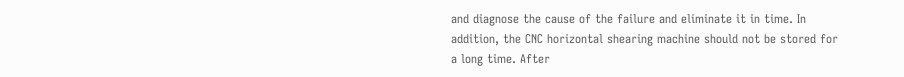and diagnose the cause of the failure and eliminate it in time. In addition, the CNC horizontal shearing machine should not be stored for a long time. After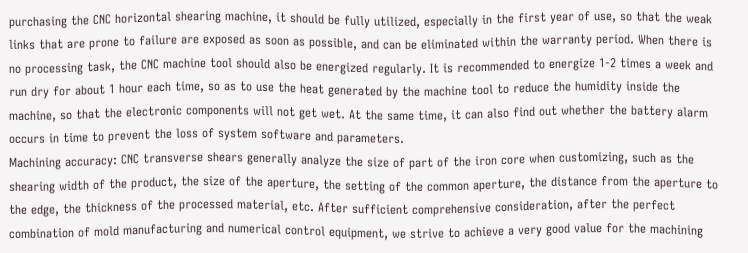purchasing the CNC horizontal shearing machine, it should be fully utilized, especially in the first year of use, so that the weak links that are prone to failure are exposed as soon as possible, and can be eliminated within the warranty period. When there is no processing task, the CNC machine tool should also be energized regularly. It is recommended to energize 1-2 times a week and run dry for about 1 hour each time, so as to use the heat generated by the machine tool to reduce the humidity inside the machine, so that the electronic components will not get wet. At the same time, it can also find out whether the battery alarm occurs in time to prevent the loss of system software and parameters.
Machining accuracy: CNC transverse shears generally analyze the size of part of the iron core when customizing, such as the shearing width of the product, the size of the aperture, the setting of the common aperture, the distance from the aperture to the edge, the thickness of the processed material, etc. After sufficient comprehensive consideration, after the perfect combination of mold manufacturing and numerical control equipment, we strive to achieve a very good value for the machining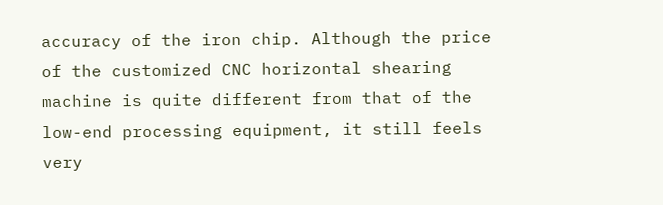accuracy of the iron chip. Although the price of the customized CNC horizontal shearing machine is quite different from that of the low-end processing equipment, it still feels very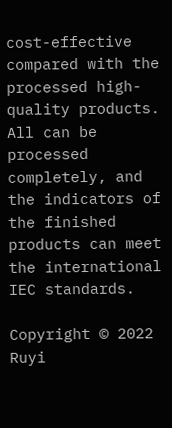cost-effective compared with the processed high-quality products. All can be processed completely, and the indicators of the finished products can meet the international IEC standards.

Copyright © 2022 Ruyi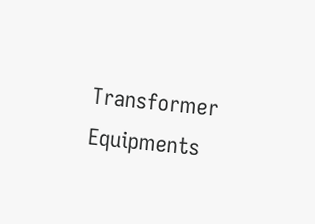Transformer Equipments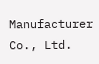Manufacturer Co., Ltd.